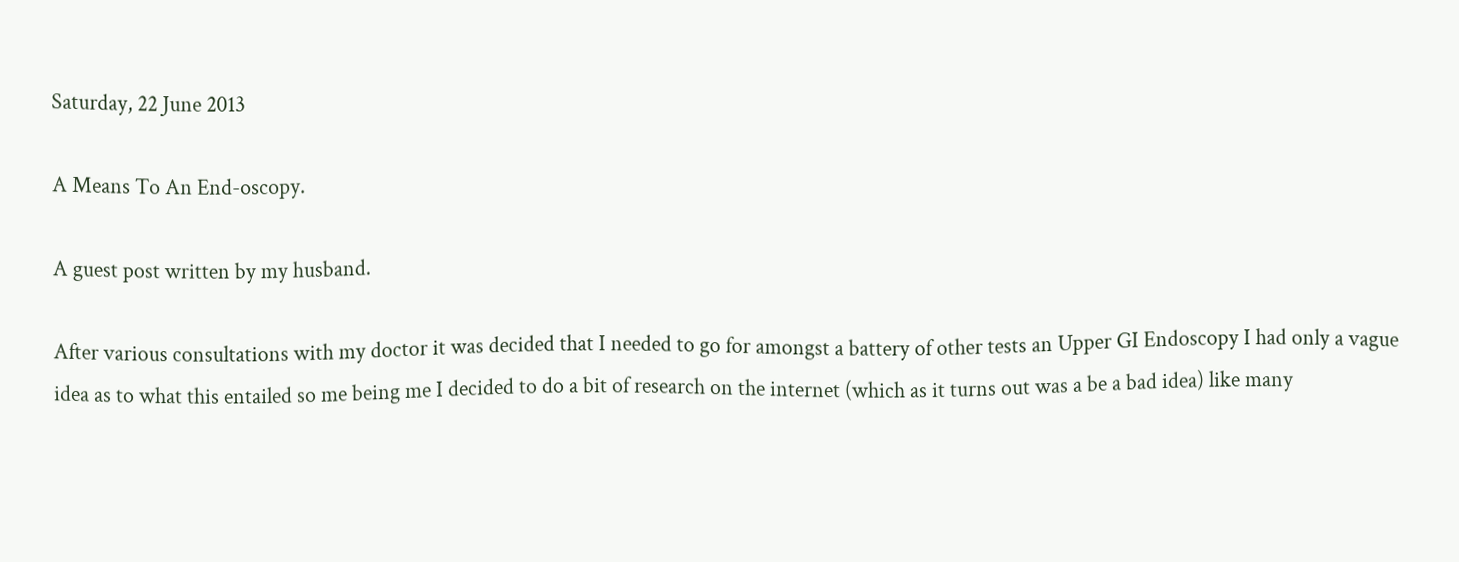Saturday, 22 June 2013

A Means To An End-oscopy.

A guest post written by my husband.

After various consultations with my doctor it was decided that I needed to go for amongst a battery of other tests an Upper GI Endoscopy I had only a vague idea as to what this entailed so me being me I decided to do a bit of research on the internet (which as it turns out was a be a bad idea) like many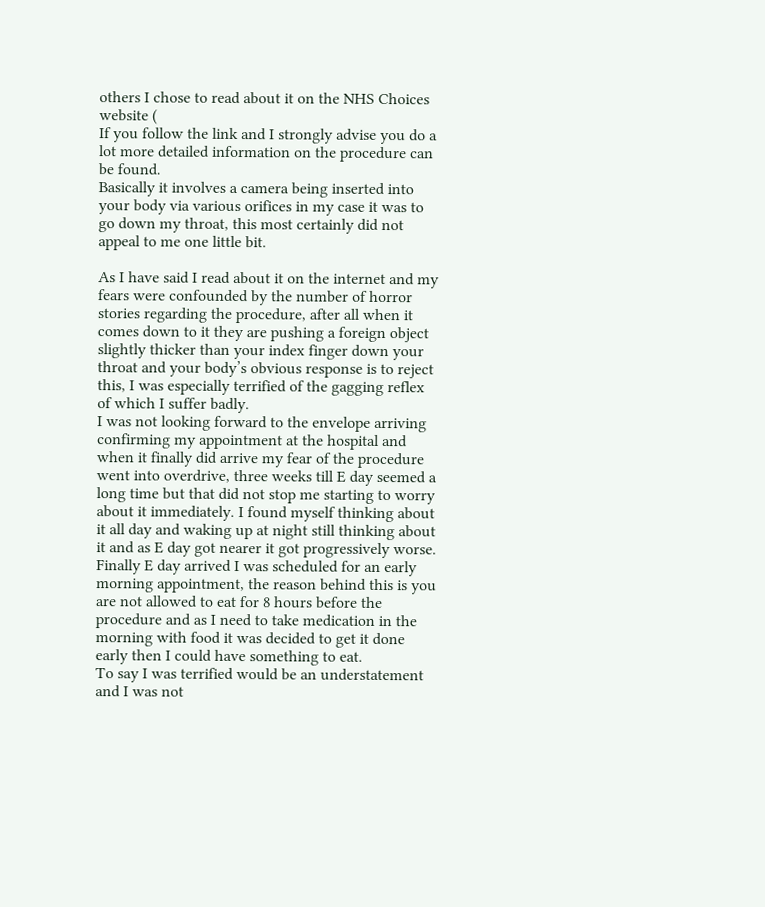others I chose to read about it on the NHS Choices website (
If you follow the link and I strongly advise you do a lot more detailed information on the procedure can be found.
Basically it involves a camera being inserted into your body via various orifices in my case it was to go down my throat, this most certainly did not appeal to me one little bit.

As I have said I read about it on the internet and my fears were confounded by the number of horror stories regarding the procedure, after all when it comes down to it they are pushing a foreign object slightly thicker than your index finger down your throat and your body’s obvious response is to reject this, I was especially terrified of the gagging reflex of which I suffer badly.
I was not looking forward to the envelope arriving confirming my appointment at the hospital and when it finally did arrive my fear of the procedure went into overdrive, three weeks till E day seemed a long time but that did not stop me starting to worry about it immediately. I found myself thinking about it all day and waking up at night still thinking about it and as E day got nearer it got progressively worse.
Finally E day arrived I was scheduled for an early morning appointment, the reason behind this is you are not allowed to eat for 8 hours before the procedure and as I need to take medication in the morning with food it was decided to get it done early then I could have something to eat.
To say I was terrified would be an understatement and I was not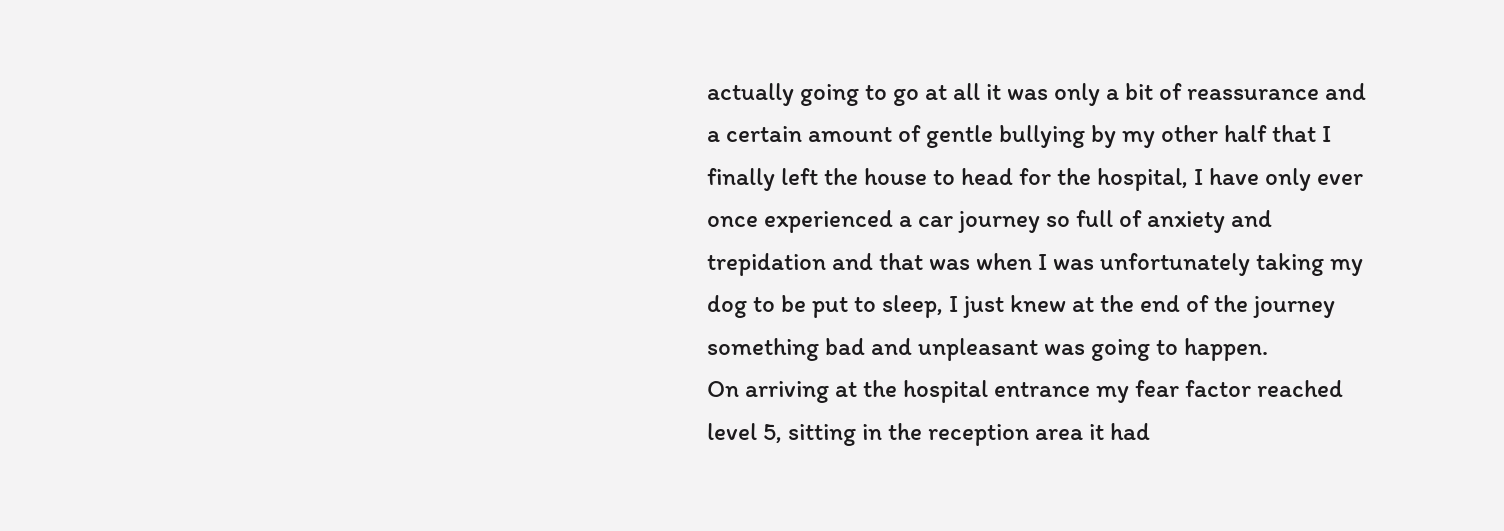actually going to go at all it was only a bit of reassurance and a certain amount of gentle bullying by my other half that I finally left the house to head for the hospital, I have only ever once experienced a car journey so full of anxiety and trepidation and that was when I was unfortunately taking my dog to be put to sleep, I just knew at the end of the journey something bad and unpleasant was going to happen.
On arriving at the hospital entrance my fear factor reached level 5, sitting in the reception area it had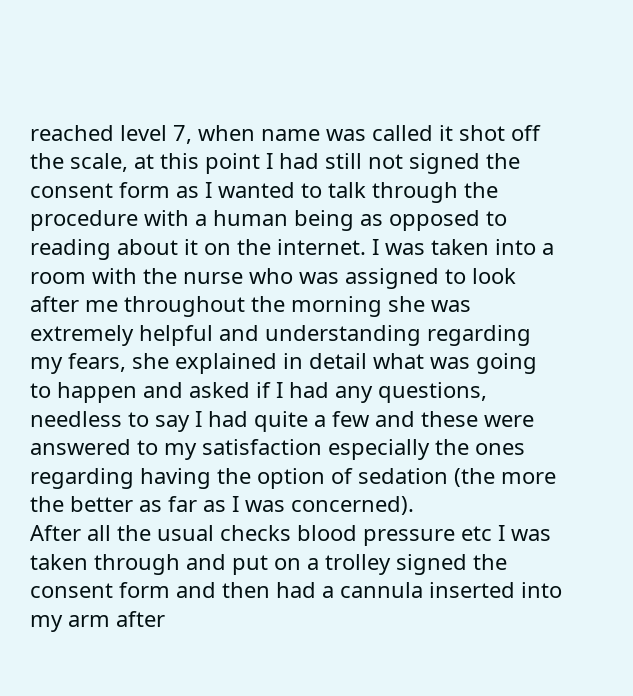reached level 7, when name was called it shot off the scale, at this point I had still not signed the consent form as I wanted to talk through the procedure with a human being as opposed to reading about it on the internet. I was taken into a room with the nurse who was assigned to look after me throughout the morning she was extremely helpful and understanding regarding my fears, she explained in detail what was going to happen and asked if I had any questions, needless to say I had quite a few and these were answered to my satisfaction especially the ones regarding having the option of sedation (the more the better as far as I was concerned).
After all the usual checks blood pressure etc I was taken through and put on a trolley signed the consent form and then had a cannula inserted into my arm after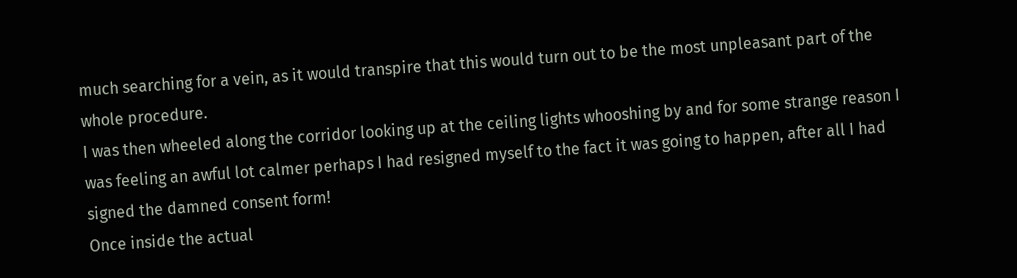much searching for a vein, as it would transpire that this would turn out to be the most unpleasant part of the whole procedure.
I was then wheeled along the corridor looking up at the ceiling lights whooshing by and for some strange reason I was feeling an awful lot calmer perhaps I had resigned myself to the fact it was going to happen, after all I had signed the damned consent form!
Once inside the actual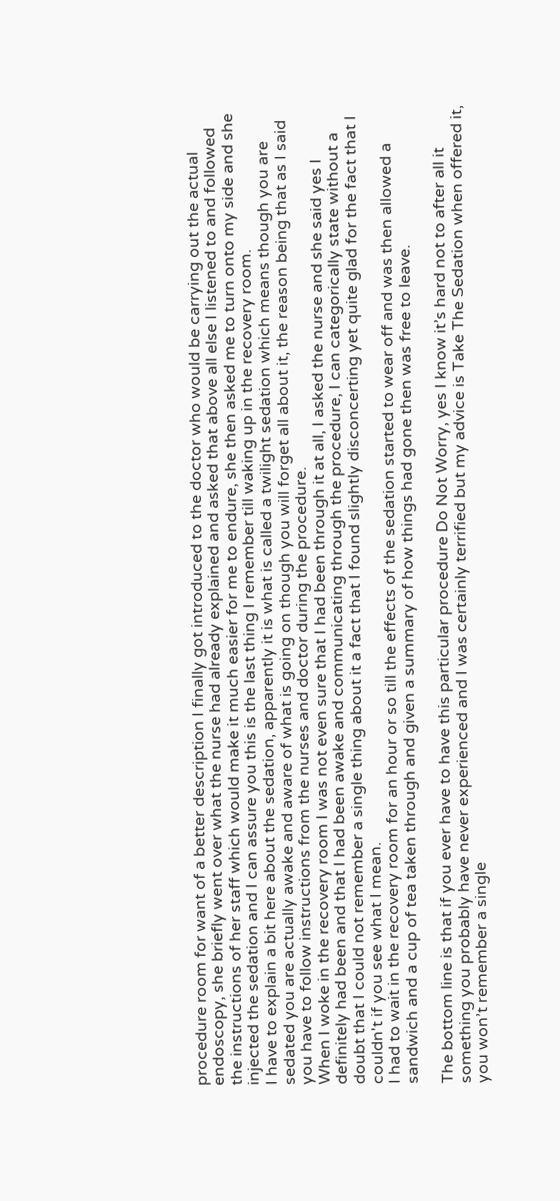procedure room for want of a better description I finally got introduced to the doctor who would be carrying out the actual endoscopy, she briefly went over what the nurse had already explained and asked that above all else I listened to and followed the instructions of her staff which would make it much easier for me to endure, she then asked me to turn onto my side and she injected the sedation and I can assure you this is the last thing I remember till waking up in the recovery room.
I have to explain a bit here about the sedation, apparently it is what is called a twilight sedation which means though you are sedated you are actually awake and aware of what is going on though you will forget all about it, the reason being that as I said you have to follow instructions from the nurses and doctor during the procedure.
When I woke in the recovery room I was not even sure that I had been through it at all, I asked the nurse and she said yes I definitely had been and that I had been awake and communicating through the procedure, I can categorically state without a doubt that I could not remember a single thing about it a fact that I found slightly disconcerting yet quite glad for the fact that I couldn't if you see what I mean.
I had to wait in the recovery room for an hour or so till the effects of the sedation started to wear off and was then allowed a sandwich and a cup of tea taken through and given a summary of how things had gone then was free to leave.

The bottom line is that if you ever have to have this particular procedure Do Not Worry, yes I know it’s hard not to after all it something you probably have never experienced and I was certainly terrified but my advice is Take The Sedation when offered it, you won’t remember a single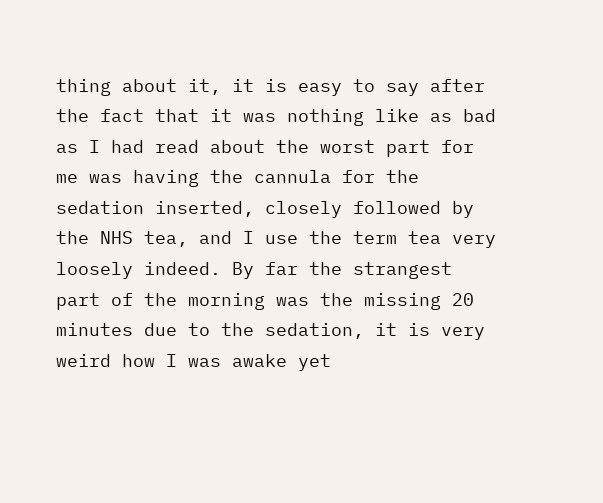thing about it, it is easy to say after the fact that it was nothing like as bad as I had read about the worst part for me was having the cannula for the sedation inserted, closely followed by the NHS tea, and I use the term tea very loosely indeed. By far the strangest part of the morning was the missing 20 minutes due to the sedation, it is very weird how I was awake yet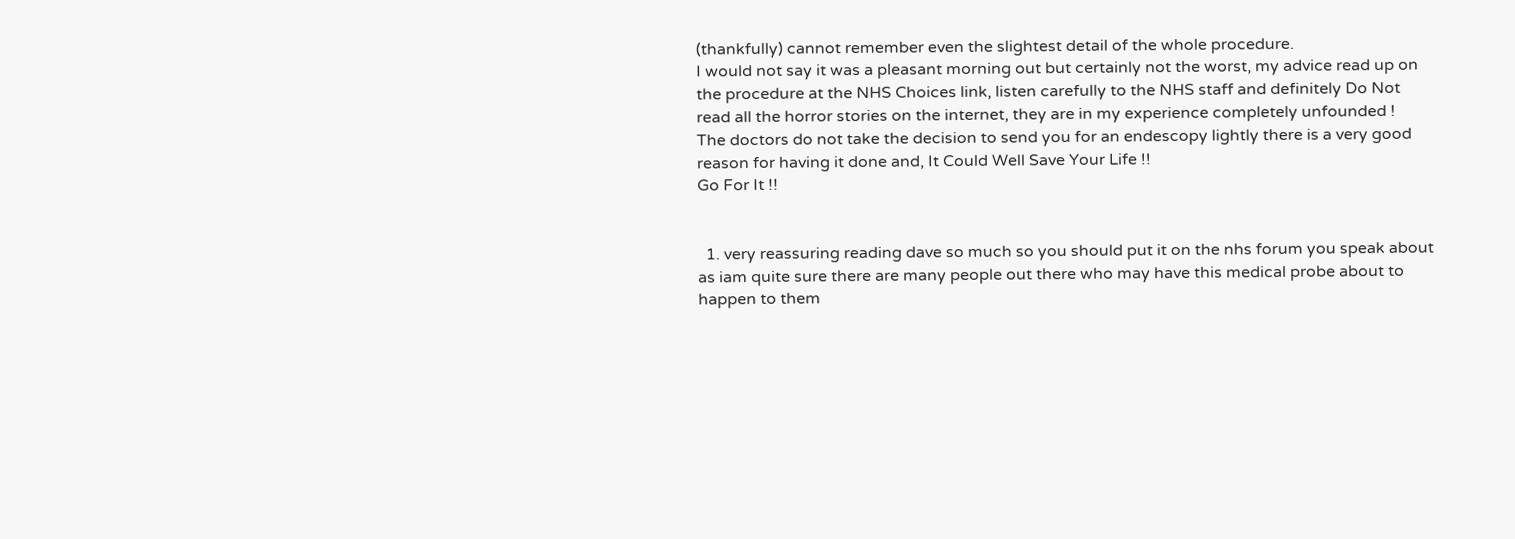(thankfully) cannot remember even the slightest detail of the whole procedure.
I would not say it was a pleasant morning out but certainly not the worst, my advice read up on the procedure at the NHS Choices link, listen carefully to the NHS staff and definitely Do Not read all the horror stories on the internet, they are in my experience completely unfounded !
The doctors do not take the decision to send you for an endescopy lightly there is a very good reason for having it done and, It Could Well Save Your Life !!
Go For It !!


  1. very reassuring reading dave so much so you should put it on the nhs forum you speak about as iam quite sure there are many people out there who may have this medical probe about to happen to them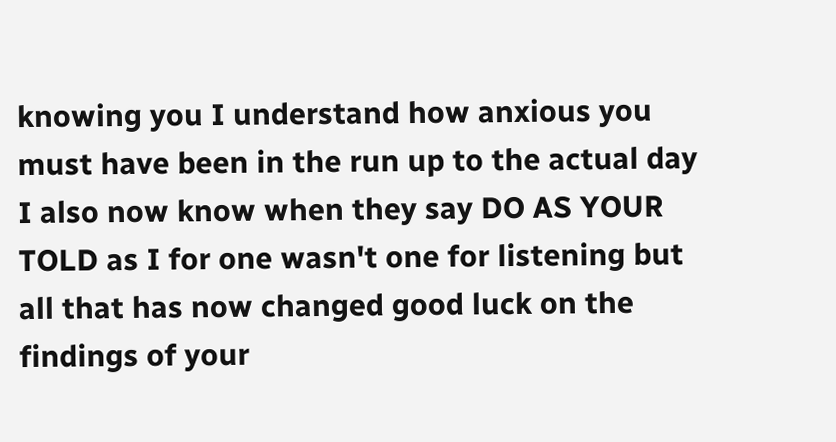knowing you I understand how anxious you must have been in the run up to the actual day I also now know when they say DO AS YOUR TOLD as I for one wasn't one for listening but all that has now changed good luck on the findings of your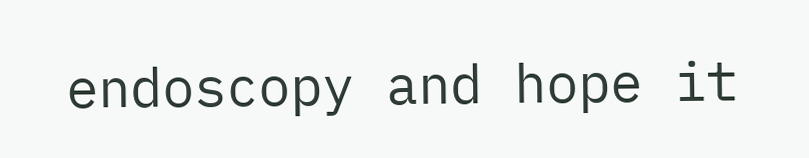endoscopy and hope it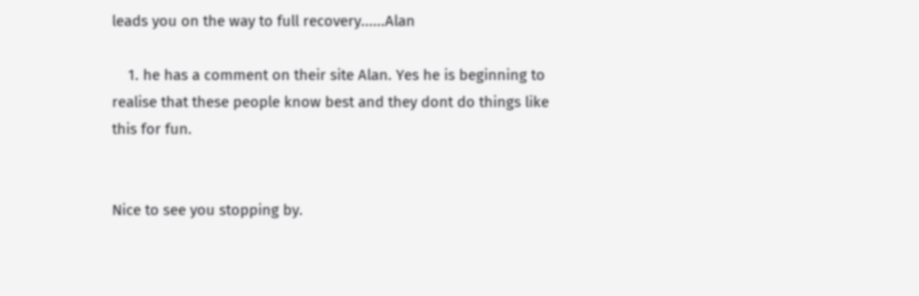leads you on the way to full recovery......Alan

    1. he has a comment on their site Alan. Yes he is beginning to realise that these people know best and they dont do things like this for fun.


Nice to see you stopping by.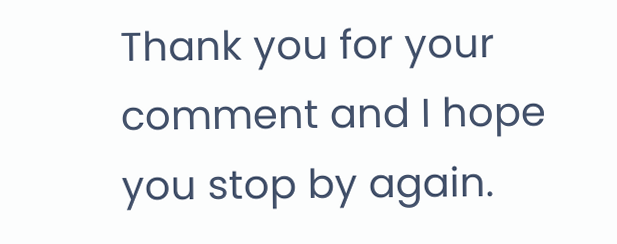Thank you for your comment and I hope you stop by again.